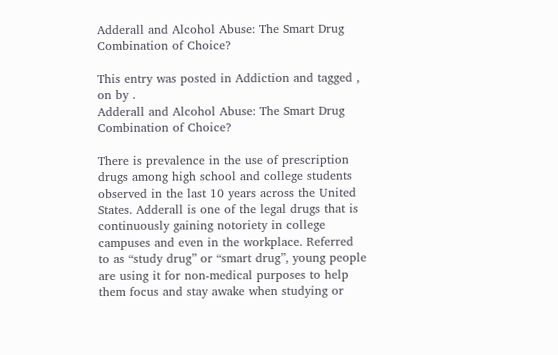Adderall and Alcohol Abuse: The Smart Drug Combination of Choice?

This entry was posted in Addiction and tagged , on by .
Adderall and Alcohol Abuse: The Smart Drug Combination of Choice?

There is prevalence in the use of prescription drugs among high school and college students observed in the last 10 years across the United States. Adderall is one of the legal drugs that is continuously gaining notoriety in college campuses and even in the workplace. Referred to as “study drug” or “smart drug”, young people are using it for non-medical purposes to help them focus and stay awake when studying or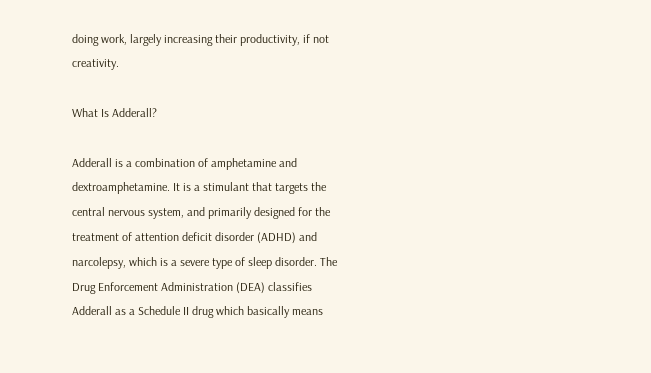doing work, largely increasing their productivity, if not creativity.

What Is Adderall?

Adderall is a combination of amphetamine and dextroamphetamine. It is a stimulant that targets the central nervous system, and primarily designed for the treatment of attention deficit disorder (ADHD) and narcolepsy, which is a severe type of sleep disorder. The Drug Enforcement Administration (DEA) classifies Adderall as a Schedule II drug which basically means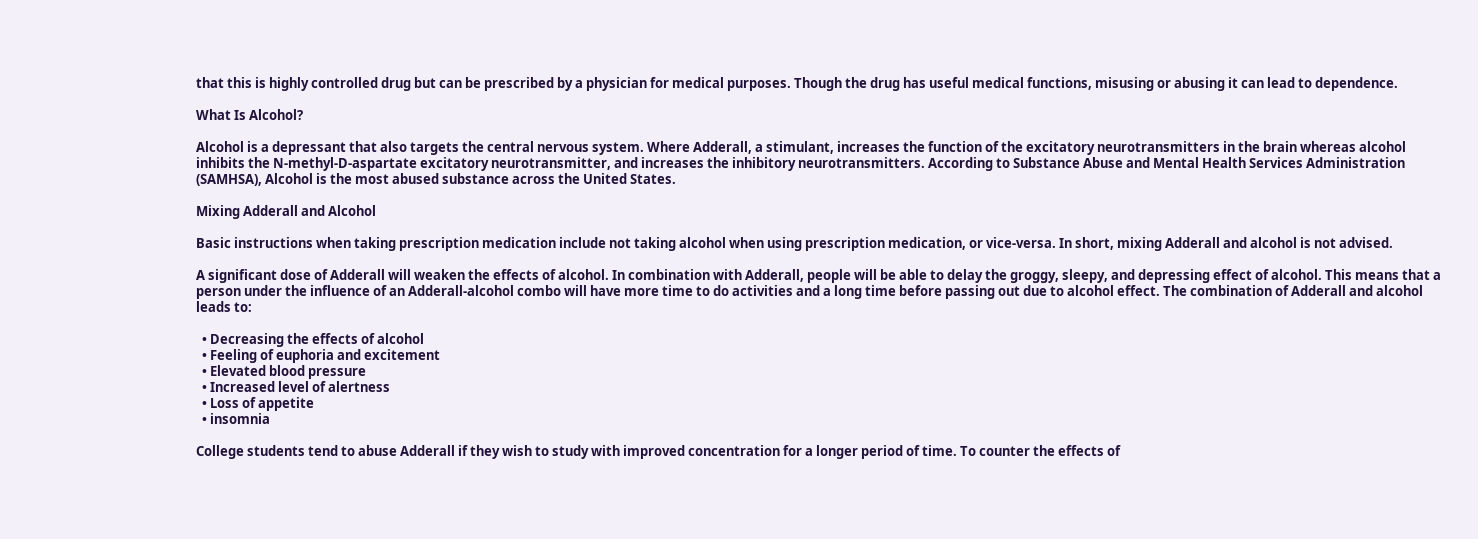that this is highly controlled drug but can be prescribed by a physician for medical purposes. Though the drug has useful medical functions, misusing or abusing it can lead to dependence.

What Is Alcohol?

Alcohol is a depressant that also targets the central nervous system. Where Adderall, a stimulant, increases the function of the excitatory neurotransmitters in the brain whereas alcohol inhibits the N-methyl-D-aspartate excitatory neurotransmitter, and increases the inhibitory neurotransmitters. According to Substance Abuse and Mental Health Services Administration (SAMHSA), Alcohol is the most abused substance across the United States.

Mixing Adderall and Alcohol

Basic instructions when taking prescription medication include not taking alcohol when using prescription medication, or vice-versa. In short, mixing Adderall and alcohol is not advised.

A significant dose of Adderall will weaken the effects of alcohol. In combination with Adderall, people will be able to delay the groggy, sleepy, and depressing effect of alcohol. This means that a person under the influence of an Adderall-alcohol combo will have more time to do activities and a long time before passing out due to alcohol effect. The combination of Adderall and alcohol leads to:

  • Decreasing the effects of alcohol
  • Feeling of euphoria and excitement
  • Elevated blood pressure
  • Increased level of alertness
  • Loss of appetite
  • insomnia

College students tend to abuse Adderall if they wish to study with improved concentration for a longer period of time. To counter the effects of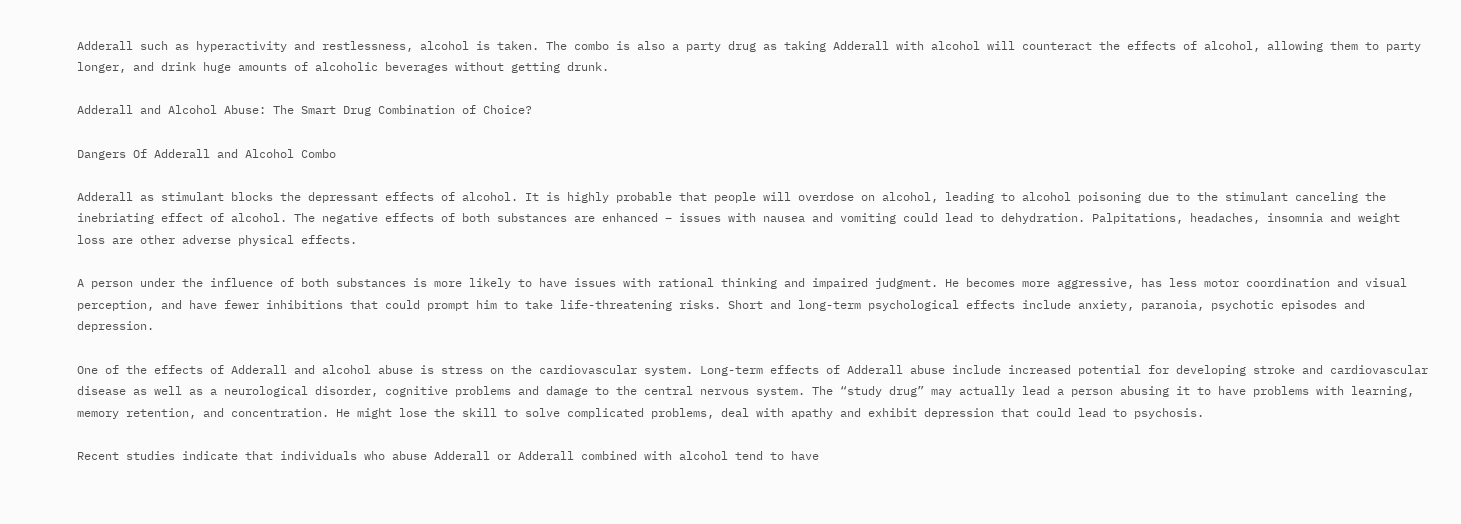Adderall such as hyperactivity and restlessness, alcohol is taken. The combo is also a party drug as taking Adderall with alcohol will counteract the effects of alcohol, allowing them to party longer, and drink huge amounts of alcoholic beverages without getting drunk.

Adderall and Alcohol Abuse: The Smart Drug Combination of Choice?

Dangers Of Adderall and Alcohol Combo

Adderall as stimulant blocks the depressant effects of alcohol. It is highly probable that people will overdose on alcohol, leading to alcohol poisoning due to the stimulant canceling the inebriating effect of alcohol. The negative effects of both substances are enhanced – issues with nausea and vomiting could lead to dehydration. Palpitations, headaches, insomnia and weight loss are other adverse physical effects.

A person under the influence of both substances is more likely to have issues with rational thinking and impaired judgment. He becomes more aggressive, has less motor coordination and visual perception, and have fewer inhibitions that could prompt him to take life-threatening risks. Short and long-term psychological effects include anxiety, paranoia, psychotic episodes and depression.

One of the effects of Adderall and alcohol abuse is stress on the cardiovascular system. Long-term effects of Adderall abuse include increased potential for developing stroke and cardiovascular disease as well as a neurological disorder, cognitive problems and damage to the central nervous system. The “study drug” may actually lead a person abusing it to have problems with learning, memory retention, and concentration. He might lose the skill to solve complicated problems, deal with apathy and exhibit depression that could lead to psychosis.

Recent studies indicate that individuals who abuse Adderall or Adderall combined with alcohol tend to have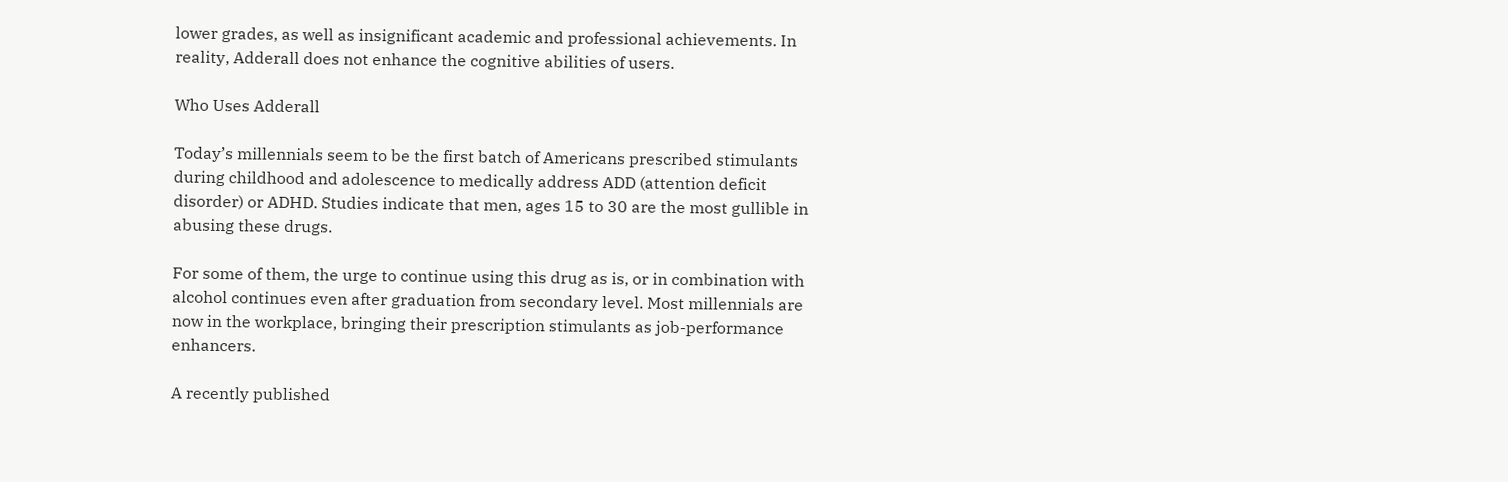lower grades, as well as insignificant academic and professional achievements. In reality, Adderall does not enhance the cognitive abilities of users.

Who Uses Adderall

Today’s millennials seem to be the first batch of Americans prescribed stimulants during childhood and adolescence to medically address ADD (attention deficit disorder) or ADHD. Studies indicate that men, ages 15 to 30 are the most gullible in abusing these drugs.

For some of them, the urge to continue using this drug as is, or in combination with alcohol continues even after graduation from secondary level. Most millennials are now in the workplace, bringing their prescription stimulants as job-performance enhancers.

A recently published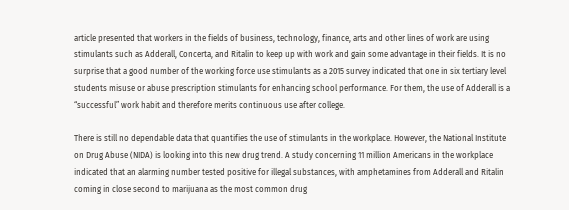article presented that workers in the fields of business, technology, finance, arts and other lines of work are using stimulants such as Adderall, Concerta, and Ritalin to keep up with work and gain some advantage in their fields. It is no surprise that a good number of the working force use stimulants as a 2015 survey indicated that one in six tertiary level students misuse or abuse prescription stimulants for enhancing school performance. For them, the use of Adderall is a “successful” work habit and therefore merits continuous use after college.

There is still no dependable data that quantifies the use of stimulants in the workplace. However, the National Institute on Drug Abuse (NIDA) is looking into this new drug trend. A study concerning 11 million Americans in the workplace indicated that an alarming number tested positive for illegal substances, with amphetamines from Adderall and Ritalin coming in close second to marijuana as the most common drug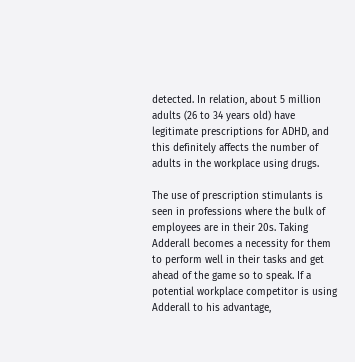detected. In relation, about 5 million adults (26 to 34 years old) have legitimate prescriptions for ADHD, and this definitely affects the number of adults in the workplace using drugs.

The use of prescription stimulants is seen in professions where the bulk of employees are in their 20s. Taking Adderall becomes a necessity for them to perform well in their tasks and get ahead of the game so to speak. If a potential workplace competitor is using Adderall to his advantage,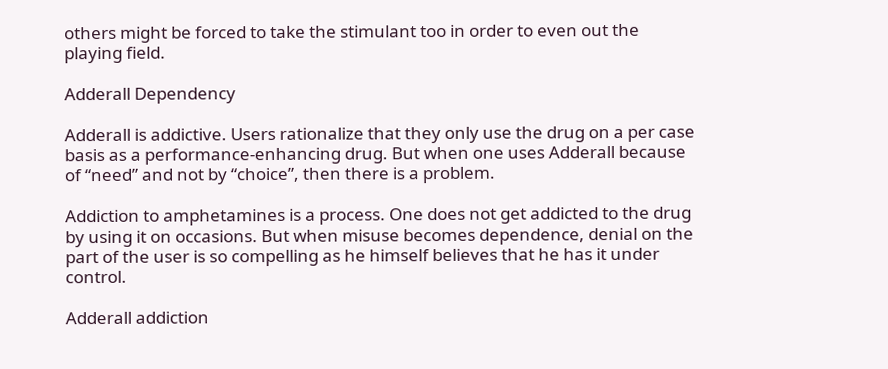others might be forced to take the stimulant too in order to even out the playing field.

Adderall Dependency

Adderall is addictive. Users rationalize that they only use the drug on a per case basis as a performance-enhancing drug. But when one uses Adderall because of “need” and not by “choice”, then there is a problem.

Addiction to amphetamines is a process. One does not get addicted to the drug by using it on occasions. But when misuse becomes dependence, denial on the part of the user is so compelling as he himself believes that he has it under control.

Adderall addiction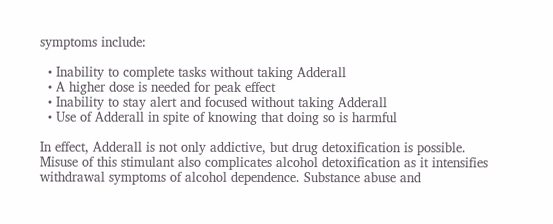symptoms include:

  • Inability to complete tasks without taking Adderall
  • A higher dose is needed for peak effect
  • Inability to stay alert and focused without taking Adderall
  • Use of Adderall in spite of knowing that doing so is harmful

In effect, Adderall is not only addictive, but drug detoxification is possible.  Misuse of this stimulant also complicates alcohol detoxification as it intensifies withdrawal symptoms of alcohol dependence. Substance abuse and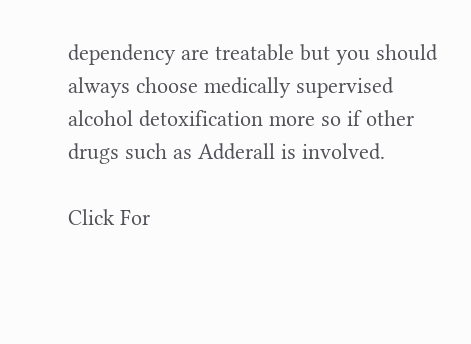dependency are treatable but you should always choose medically supervised alcohol detoxification more so if other drugs such as Adderall is involved.

Click For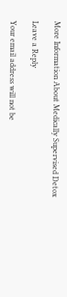More Information About Medically Supervised Detox

Leave a Reply

Your email address will not be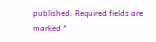published. Required fields are marked *